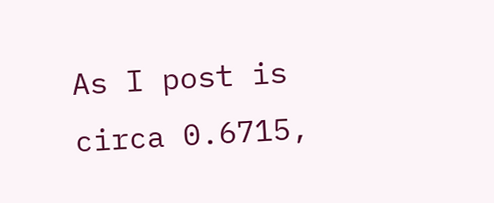As I post is circa 0.6715,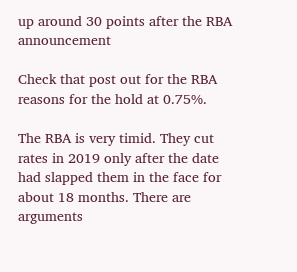up around 30 points after the RBA announcement

Check that post out for the RBA reasons for the hold at 0.75%.

The RBA is very timid. They cut rates in 2019 only after the date had slapped them in the face for about 18 months. There are arguments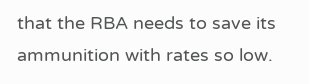that the RBA needs to save its ammunition with rates so low.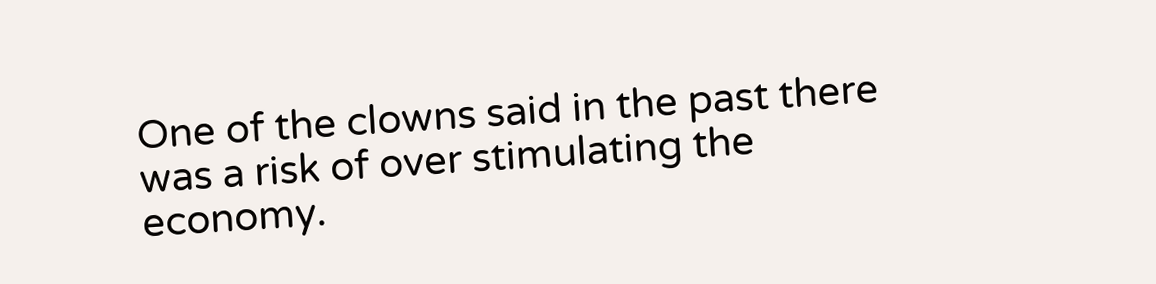One of the clowns said in the past there was a risk of over stimulating the economy.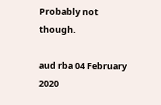Probably not though.

aud rba 04 February 2020